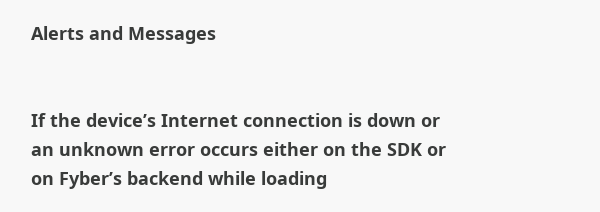Alerts and Messages


If the device’s Internet connection is down or an unknown error occurs either on the SDK or on Fyber’s backend while loading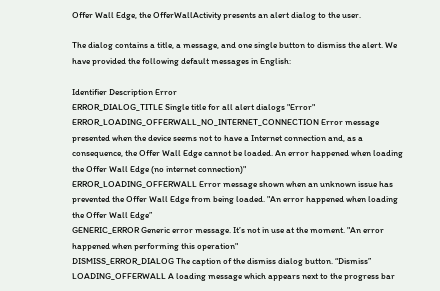Offer Wall Edge, the OfferWallActivity presents an alert dialog to the user.

The dialog contains a title, a message, and one single button to dismiss the alert. We have provided the following default messages in English:

Identifier Description Error
ERROR_DIALOG_TITLE Single title for all alert dialogs "Error"
ERROR_LOADING_OFFERWALL_NO_INTERNET_CONNECTION Error message presented when the device seems not to have a Internet connection and, as a consequence, the Offer Wall Edge cannot be loaded. An error happened when loading the Offer Wall Edge (no internet connection)"
ERROR_LOADING_OFFERWALL Error message shown when an unknown issue has prevented the Offer Wall Edge from being loaded. "An error happened when loading the Offer Wall Edge”
GENERIC_ERROR Generic error message. It’s not in use at the moment. "An error happened when performing this operation"
DISMISS_ERROR_DIALOG The caption of the dismiss dialog button. “Dismiss”
LOADING_OFFERWALL A loading message which appears next to the progress bar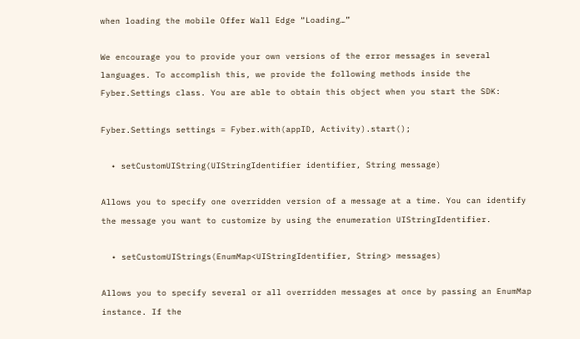when loading the mobile Offer Wall Edge “Loading…”

We encourage you to provide your own versions of the error messages in several languages. To accomplish this, we provide the following methods inside the Fyber.Settings class. You are able to obtain this object when you start the SDK:

Fyber.Settings settings = Fyber.with(appID, Activity).start();

  • setCustomUIString(UIStringIdentifier identifier, String message)

Allows you to specify one overridden version of a message at a time. You can identify the message you want to customize by using the enumeration UIStringIdentifier.

  • setCustomUIStrings(EnumMap<UIStringIdentifier, String> messages)

Allows you to specify several or all overridden messages at once by passing an EnumMap instance. If the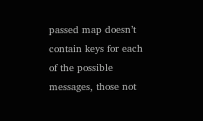passed map doesn’t contain keys for each of the possible messages, those not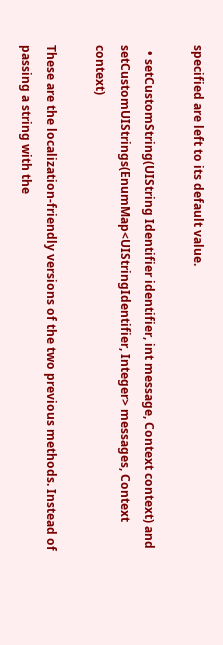specified are left to its default value.

  • setCustomString(UIString Identifier identifier, int message, Context context) and setCustomUIStrings(EnumMap<UIStringIdentifier, Integer> messages, Context context)

These are the localization-friendly versions of the two previous methods. Instead of passing a string with the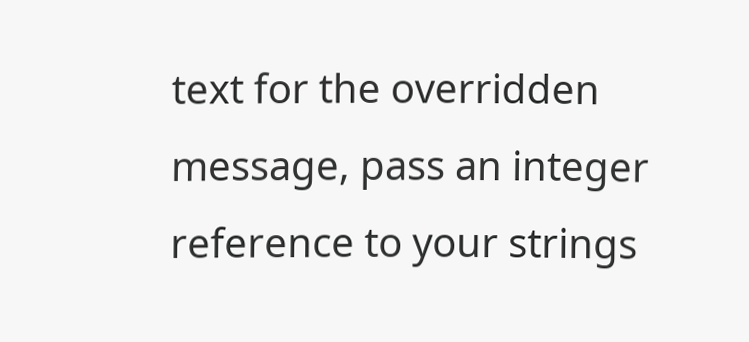text for the overridden message, pass an integer reference to your strings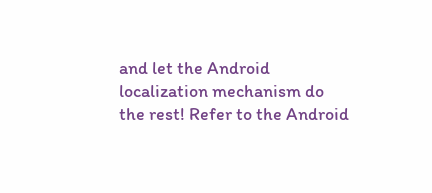and let the Android localization mechanism do the rest! Refer to the Android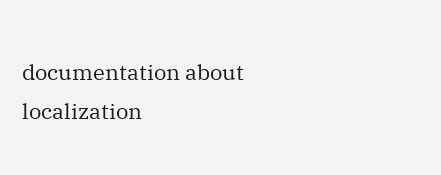documentation about localization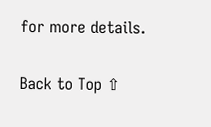for more details.

Back to Top ⇧